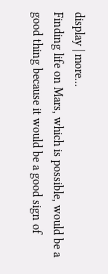display | more...
Finding life on Mars, which is possible, would be a good thing because it would be a good sign of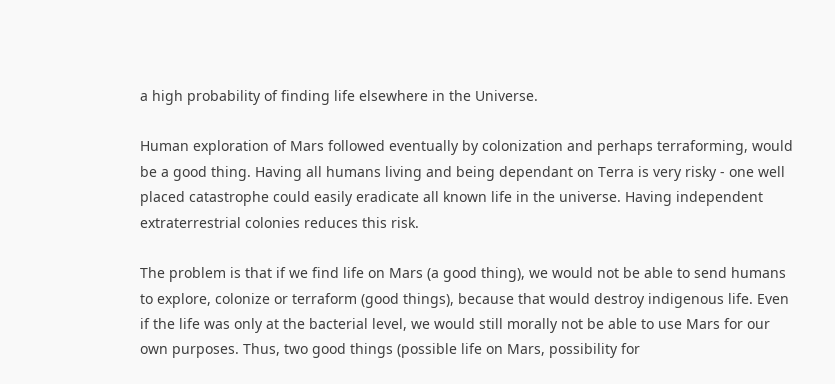a high probability of finding life elsewhere in the Universe.

Human exploration of Mars followed eventually by colonization and perhaps terraforming, would be a good thing. Having all humans living and being dependant on Terra is very risky - one well placed catastrophe could easily eradicate all known life in the universe. Having independent extraterrestrial colonies reduces this risk.

The problem is that if we find life on Mars (a good thing), we would not be able to send humans to explore, colonize or terraform (good things), because that would destroy indigenous life. Even if the life was only at the bacterial level, we would still morally not be able to use Mars for our own purposes. Thus, two good things (possible life on Mars, possibility for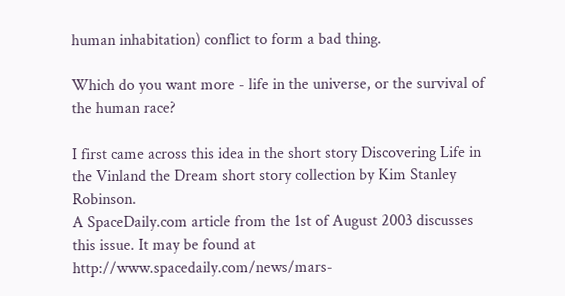human inhabitation) conflict to form a bad thing.

Which do you want more - life in the universe, or the survival of the human race?

I first came across this idea in the short story Discovering Life in the Vinland the Dream short story collection by Kim Stanley Robinson.
A SpaceDaily.com article from the 1st of August 2003 discusses this issue. It may be found at http://www.spacedaily.com/news/mars-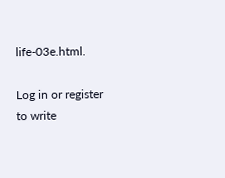life-03e.html.

Log in or register to write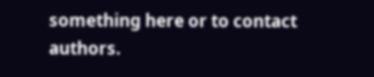something here or to contact authors.